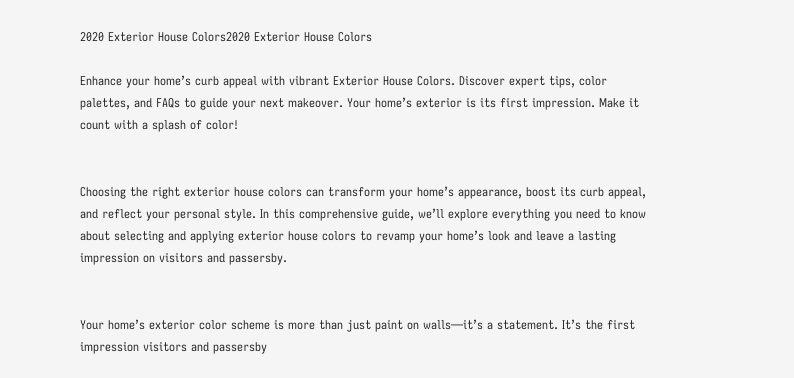2020 Exterior House Colors2020 Exterior House Colors

Enhance your home’s curb appeal with vibrant Exterior House Colors. Discover expert tips, color palettes, and FAQs to guide your next makeover. Your home’s exterior is its first impression. Make it count with a splash of color!


Choosing the right exterior house colors can transform your home’s appearance, boost its curb appeal, and reflect your personal style. In this comprehensive guide, we’ll explore everything you need to know about selecting and applying exterior house colors to revamp your home’s look and leave a lasting impression on visitors and passersby.


Your home’s exterior color scheme is more than just paint on walls—it’s a statement. It’s the first impression visitors and passersby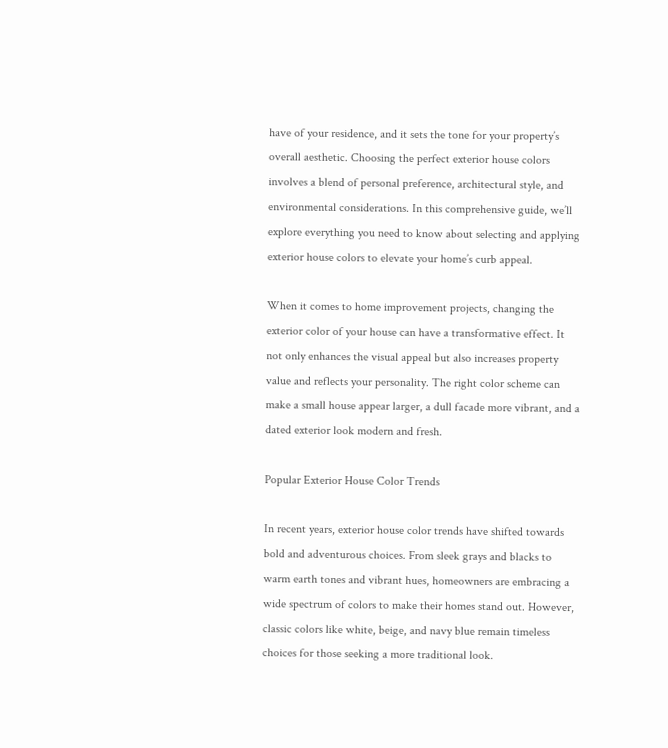have of your residence, and it sets the tone for your property’s overall aesthetic. Choosing the perfect exterior house colors involves a blend of personal preference, architectural style, and environmental considerations. In this comprehensive guide, we’ll explore everything you need to know about selecting and applying exterior house colors to elevate your home’s curb appeal.

When it comes to home improvement projects, changing the exterior color of your house can have a transformative effect. It not only enhances the visual appeal but also increases property value and reflects your personality. The right color scheme can make a small house appear larger, a dull facade more vibrant, and a dated exterior look modern and fresh.

Popular Exterior House Color Trends

In recent years, exterior house color trends have shifted towards bold and adventurous choices. From sleek grays and blacks to warm earth tones and vibrant hues, homeowners are embracing a wide spectrum of colors to make their homes stand out. However, classic colors like white, beige, and navy blue remain timeless choices for those seeking a more traditional look.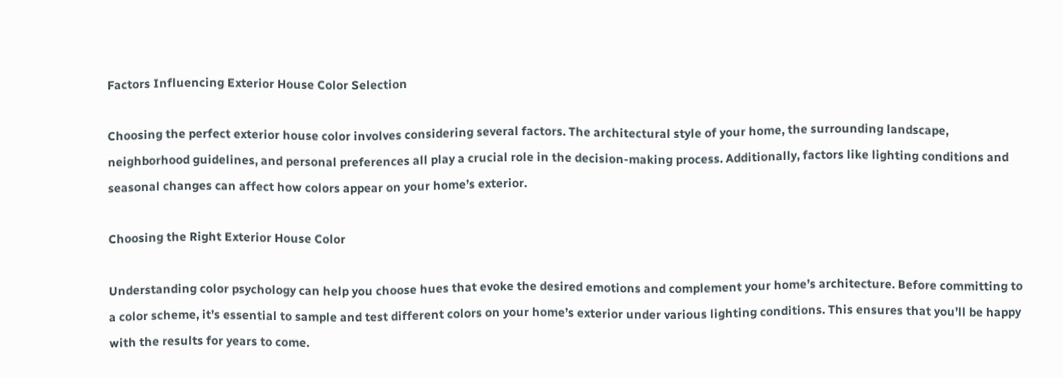Factors Influencing Exterior House Color Selection

Choosing the perfect exterior house color involves considering several factors. The architectural style of your home, the surrounding landscape, neighborhood guidelines, and personal preferences all play a crucial role in the decision-making process. Additionally, factors like lighting conditions and seasonal changes can affect how colors appear on your home’s exterior.

Choosing the Right Exterior House Color

Understanding color psychology can help you choose hues that evoke the desired emotions and complement your home’s architecture. Before committing to a color scheme, it’s essential to sample and test different colors on your home’s exterior under various lighting conditions. This ensures that you’ll be happy with the results for years to come.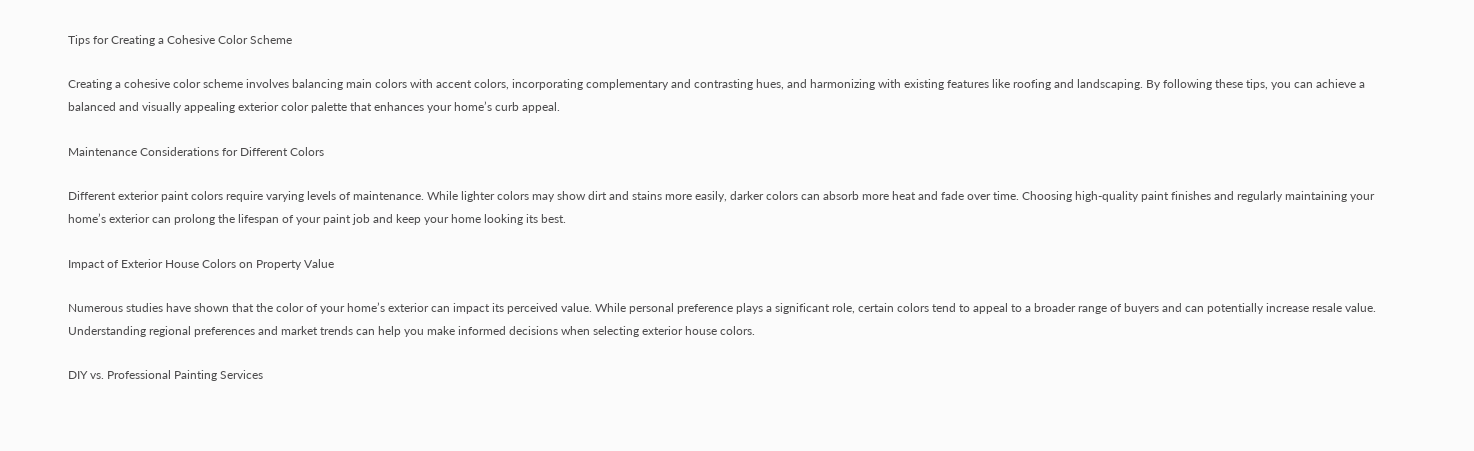Tips for Creating a Cohesive Color Scheme

Creating a cohesive color scheme involves balancing main colors with accent colors, incorporating complementary and contrasting hues, and harmonizing with existing features like roofing and landscaping. By following these tips, you can achieve a balanced and visually appealing exterior color palette that enhances your home’s curb appeal.

Maintenance Considerations for Different Colors

Different exterior paint colors require varying levels of maintenance. While lighter colors may show dirt and stains more easily, darker colors can absorb more heat and fade over time. Choosing high-quality paint finishes and regularly maintaining your home’s exterior can prolong the lifespan of your paint job and keep your home looking its best.

Impact of Exterior House Colors on Property Value

Numerous studies have shown that the color of your home’s exterior can impact its perceived value. While personal preference plays a significant role, certain colors tend to appeal to a broader range of buyers and can potentially increase resale value. Understanding regional preferences and market trends can help you make informed decisions when selecting exterior house colors.

DIY vs. Professional Painting Services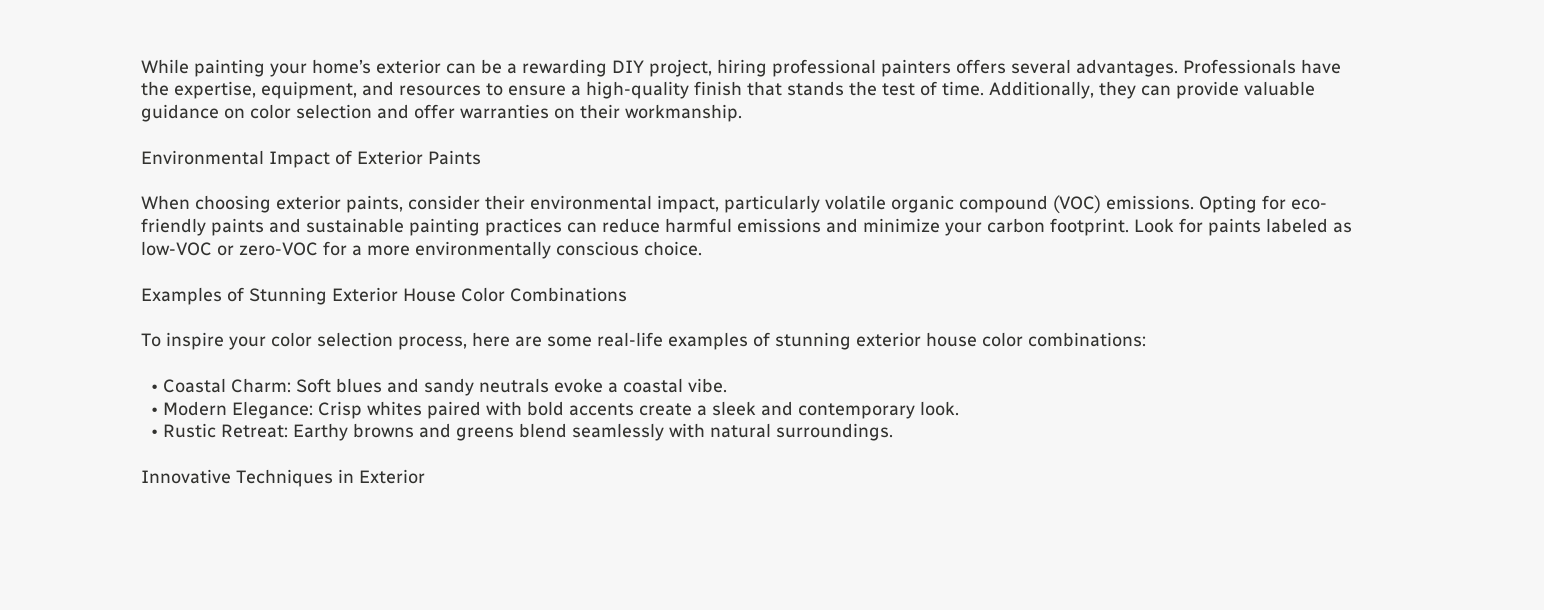While painting your home’s exterior can be a rewarding DIY project, hiring professional painters offers several advantages. Professionals have the expertise, equipment, and resources to ensure a high-quality finish that stands the test of time. Additionally, they can provide valuable guidance on color selection and offer warranties on their workmanship.

Environmental Impact of Exterior Paints

When choosing exterior paints, consider their environmental impact, particularly volatile organic compound (VOC) emissions. Opting for eco-friendly paints and sustainable painting practices can reduce harmful emissions and minimize your carbon footprint. Look for paints labeled as low-VOC or zero-VOC for a more environmentally conscious choice.

Examples of Stunning Exterior House Color Combinations

To inspire your color selection process, here are some real-life examples of stunning exterior house color combinations:

  • Coastal Charm: Soft blues and sandy neutrals evoke a coastal vibe.
  • Modern Elegance: Crisp whites paired with bold accents create a sleek and contemporary look.
  • Rustic Retreat: Earthy browns and greens blend seamlessly with natural surroundings.

Innovative Techniques in Exterior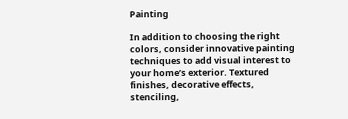Painting

In addition to choosing the right colors, consider innovative painting techniques to add visual interest to your home’s exterior. Textured finishes, decorative effects, stenciling,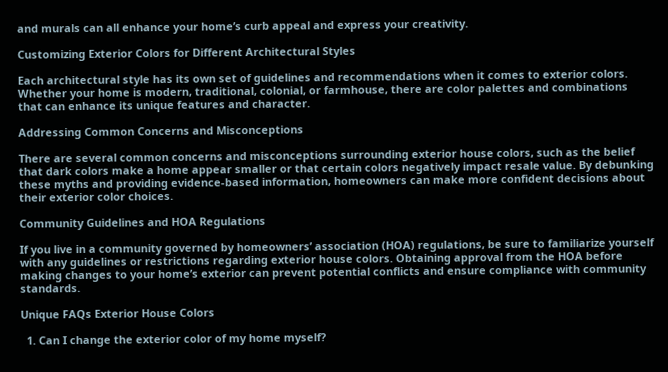and murals can all enhance your home’s curb appeal and express your creativity.

Customizing Exterior Colors for Different Architectural Styles

Each architectural style has its own set of guidelines and recommendations when it comes to exterior colors. Whether your home is modern, traditional, colonial, or farmhouse, there are color palettes and combinations that can enhance its unique features and character.

Addressing Common Concerns and Misconceptions

There are several common concerns and misconceptions surrounding exterior house colors, such as the belief that dark colors make a home appear smaller or that certain colors negatively impact resale value. By debunking these myths and providing evidence-based information, homeowners can make more confident decisions about their exterior color choices.

Community Guidelines and HOA Regulations

If you live in a community governed by homeowners’ association (HOA) regulations, be sure to familiarize yourself with any guidelines or restrictions regarding exterior house colors. Obtaining approval from the HOA before making changes to your home’s exterior can prevent potential conflicts and ensure compliance with community standards.

Unique FAQs Exterior House Colors

  1. Can I change the exterior color of my home myself?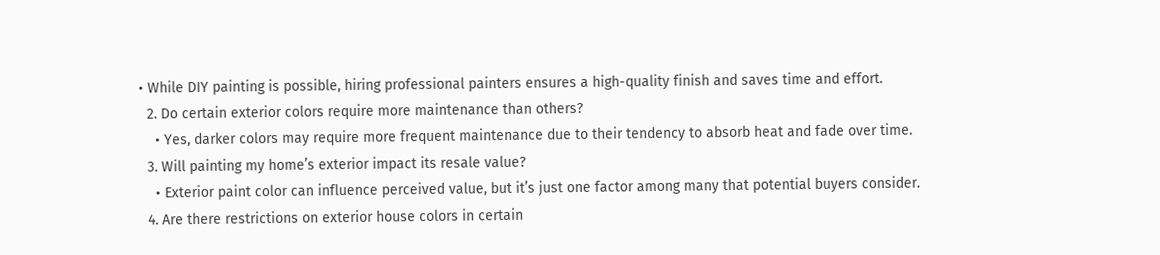• While DIY painting is possible, hiring professional painters ensures a high-quality finish and saves time and effort.
  2. Do certain exterior colors require more maintenance than others?
    • Yes, darker colors may require more frequent maintenance due to their tendency to absorb heat and fade over time.
  3. Will painting my home’s exterior impact its resale value?
    • Exterior paint color can influence perceived value, but it’s just one factor among many that potential buyers consider.
  4. Are there restrictions on exterior house colors in certain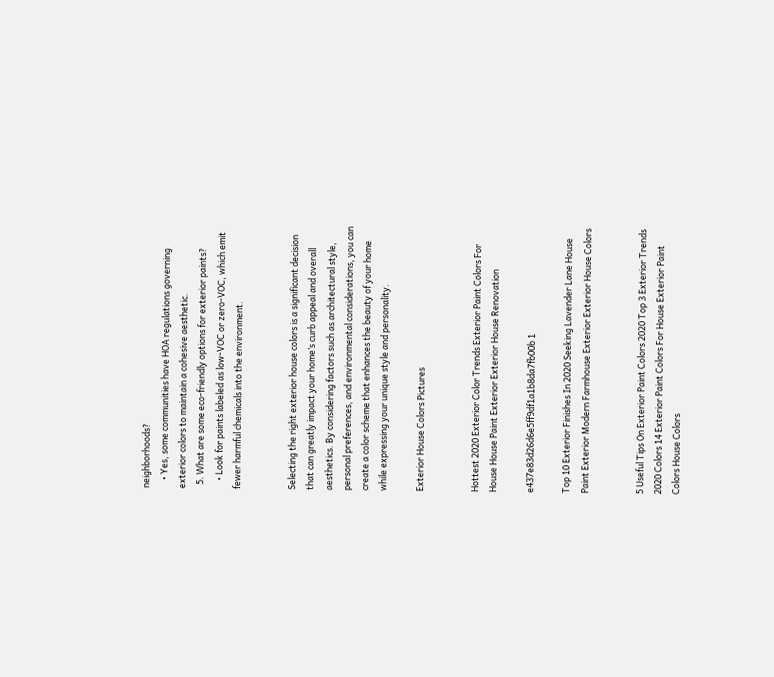neighborhoods?
    • Yes, some communities have HOA regulations governing exterior colors to maintain a cohesive aesthetic.
  5. What are some eco-friendly options for exterior paints?
    • Look for paints labeled as low-VOC or zero-VOC, which emit fewer harmful chemicals into the environment.


Selecting the right exterior house colors is a significant decision that can greatly impact your home’s curb appeal and overall aesthetics. By considering factors such as architectural style, personal preferences, and environmental considerations, you can create a color scheme that enhances the beauty of your home while expressing your unique style and personality.

Exterior House Colors Pictures


Hottest 2020 Exterior Color Trends Exterior Paint Colors For House House Paint Exterior Exterior House Renovation

e437e83d26d6e5ff9df1a1b8da7fb00b 1

Top 10 Exterior Finishes In 2020 Seeking Lavender Lane House Paint Exterior Modern Farmhouse Exterior Exterior House Colors


5 Useful Tips On Exterior Paint Colors 2020 Top 3 Exterior Trends 2020 Colors 14 Exterior Paint Colors For House Exterior Paint Colors House Colors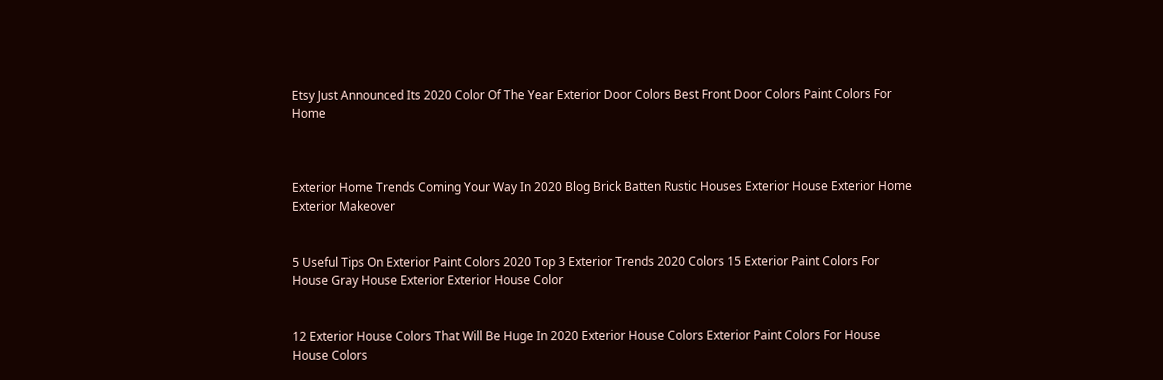Etsy Just Announced Its 2020 Color Of The Year Exterior Door Colors Best Front Door Colors Paint Colors For Home



Exterior Home Trends Coming Your Way In 2020 Blog Brick Batten Rustic Houses Exterior House Exterior Home Exterior Makeover


5 Useful Tips On Exterior Paint Colors 2020 Top 3 Exterior Trends 2020 Colors 15 Exterior Paint Colors For House Gray House Exterior Exterior House Color


12 Exterior House Colors That Will Be Huge In 2020 Exterior House Colors Exterior Paint Colors For House House Colors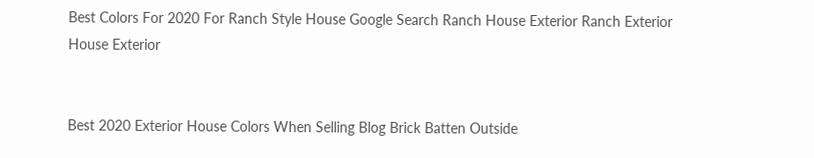Best Colors For 2020 For Ranch Style House Google Search Ranch House Exterior Ranch Exterior House Exterior


Best 2020 Exterior House Colors When Selling Blog Brick Batten Outside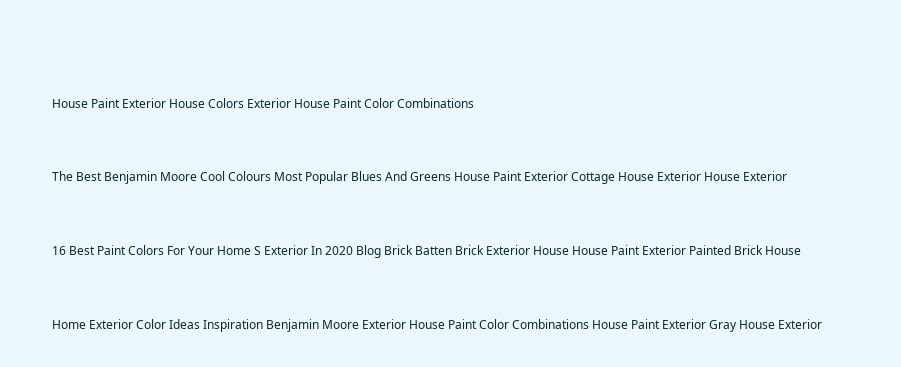House Paint Exterior House Colors Exterior House Paint Color Combinations


The Best Benjamin Moore Cool Colours Most Popular Blues And Greens House Paint Exterior Cottage House Exterior House Exterior


16 Best Paint Colors For Your Home S Exterior In 2020 Blog Brick Batten Brick Exterior House House Paint Exterior Painted Brick House


Home Exterior Color Ideas Inspiration Benjamin Moore Exterior House Paint Color Combinations House Paint Exterior Gray House Exterior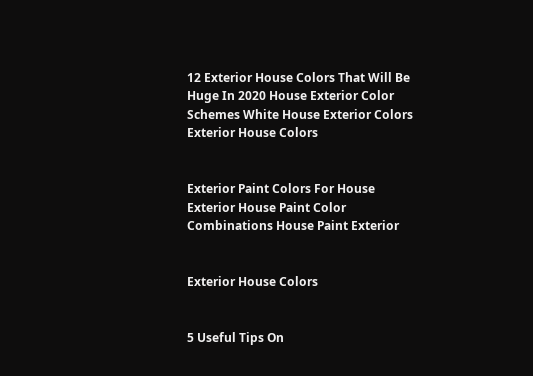12 Exterior House Colors That Will Be Huge In 2020 House Exterior Color Schemes White House Exterior Colors Exterior House Colors


Exterior Paint Colors For House Exterior House Paint Color Combinations House Paint Exterior


Exterior House Colors


5 Useful Tips On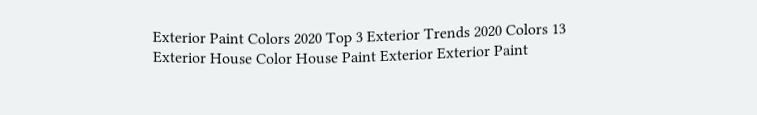Exterior Paint Colors 2020 Top 3 Exterior Trends 2020 Colors 13 Exterior House Color House Paint Exterior Exterior Paint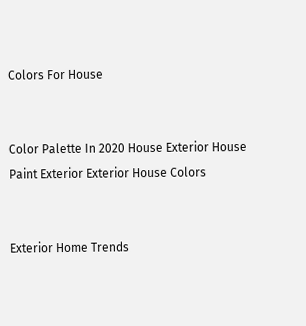Colors For House


Color Palette In 2020 House Exterior House Paint Exterior Exterior House Colors


Exterior Home Trends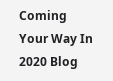Coming Your Way In 2020 Blog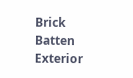Brick Batten Exterior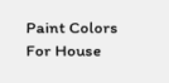Paint Colors For House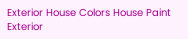Exterior House Colors House Paint Exterior